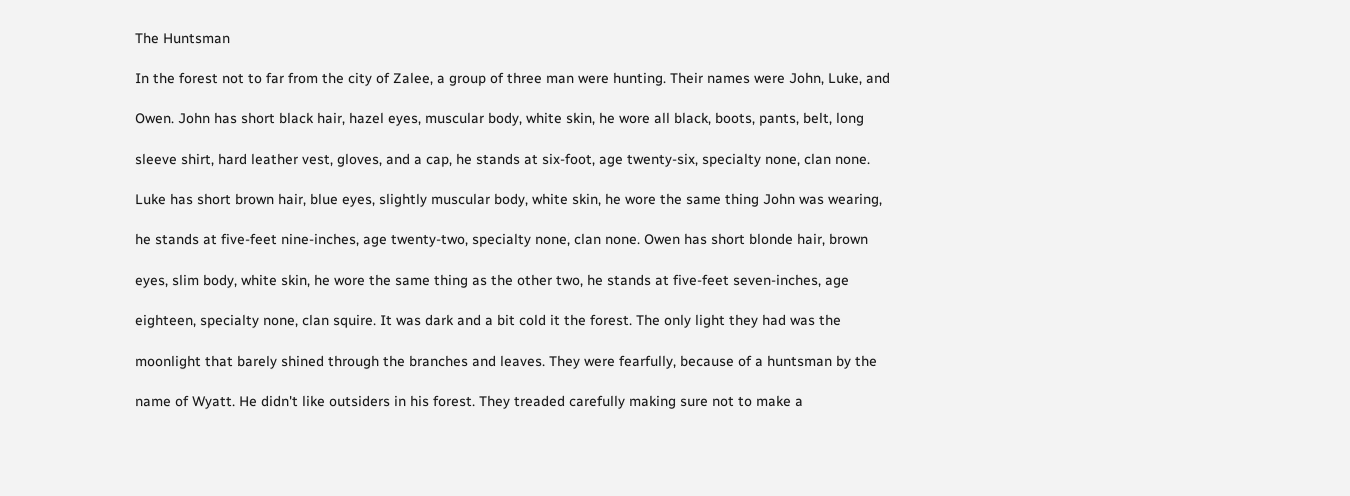The Huntsman

In the forest not to far from the city of Zalee, a group of three man were hunting. Their names were John, Luke, and

Owen. John has short black hair, hazel eyes, muscular body, white skin, he wore all black, boots, pants, belt, long

sleeve shirt, hard leather vest, gloves, and a cap, he stands at six-foot, age twenty-six, specialty none, clan none.

Luke has short brown hair, blue eyes, slightly muscular body, white skin, he wore the same thing John was wearing,

he stands at five-feet nine-inches, age twenty-two, specialty none, clan none. Owen has short blonde hair, brown

eyes, slim body, white skin, he wore the same thing as the other two, he stands at five-feet seven-inches, age

eighteen, specialty none, clan squire. It was dark and a bit cold it the forest. The only light they had was the

moonlight that barely shined through the branches and leaves. They were fearfully, because of a huntsman by the

name of Wyatt. He didn't like outsiders in his forest. They treaded carefully making sure not to make a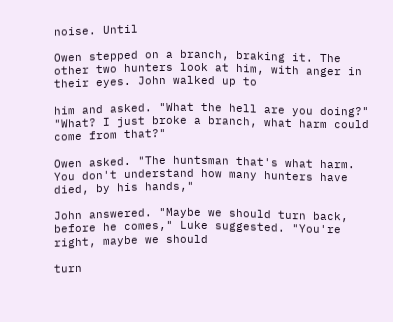noise. Until

Owen stepped on a branch, braking it. The other two hunters look at him, with anger in their eyes. John walked up to

him and asked. "What the hell are you doing?" "What? I just broke a branch, what harm could come from that?"

Owen asked. "The huntsman that's what harm. You don't understand how many hunters have died, by his hands,"

John answered. "Maybe we should turn back, before he comes," Luke suggested. "You're right, maybe we should

turn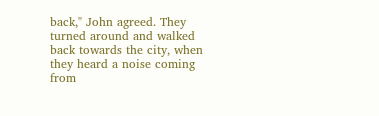back," John agreed. They turned around and walked back towards the city, when they heard a noise coming from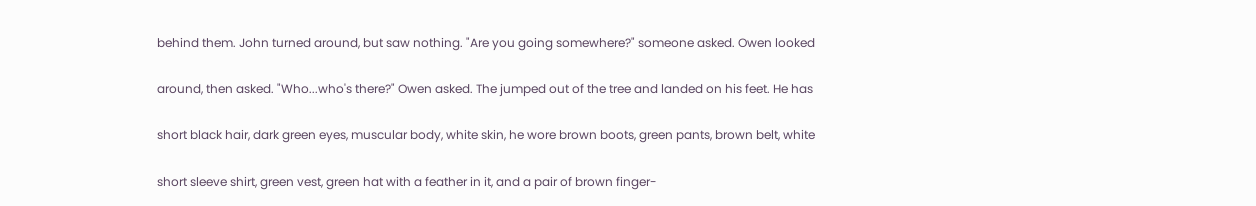behind them. John turned around, but saw nothing. "Are you going somewhere?" someone asked. Owen looked

around, then asked. "Who...who's there?" Owen asked. The jumped out of the tree and landed on his feet. He has

short black hair, dark green eyes, muscular body, white skin, he wore brown boots, green pants, brown belt, white

short sleeve shirt, green vest, green hat with a feather in it, and a pair of brown finger-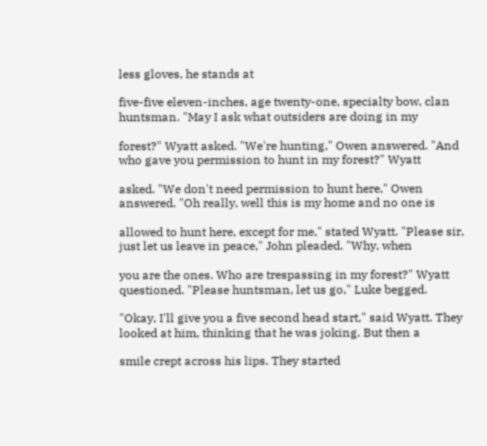less gloves, he stands at

five-five eleven-inches, age twenty-one, specialty bow, clan huntsman. "May I ask what outsiders are doing in my

forest?" Wyatt asked. "We're hunting," Owen answered. "And who gave you permission to hunt in my forest?" Wyatt

asked. "We don't need permission to hunt here," Owen answered. "Oh really, well this is my home and no one is

allowed to hunt here, except for me," stated Wyatt. "Please sir, just let us leave in peace," John pleaded. "Why, when

you are the ones. Who are trespassing in my forest?" Wyatt questioned. "Please huntsman, let us go," Luke begged.

"Okay, I'll give you a five second head start," said Wyatt. They looked at him, thinking that he was joking. But then a

smile crept across his lips. They started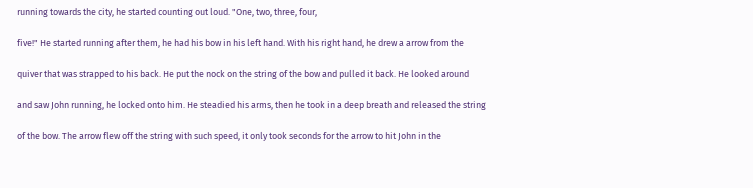running towards the city, he started counting out loud. "One, two, three, four,

five!" He started running after them, he had his bow in his left hand. With his right hand, he drew a arrow from the

quiver that was strapped to his back. He put the nock on the string of the bow and pulled it back. He looked around

and saw John running, he locked onto him. He steadied his arms, then he took in a deep breath and released the string

of the bow. The arrow flew off the string with such speed, it only took seconds for the arrow to hit John in the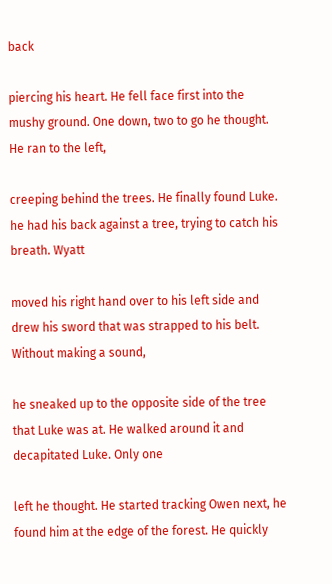back

piercing his heart. He fell face first into the mushy ground. One down, two to go he thought. He ran to the left,

creeping behind the trees. He finally found Luke. he had his back against a tree, trying to catch his breath. Wyatt

moved his right hand over to his left side and drew his sword that was strapped to his belt. Without making a sound,

he sneaked up to the opposite side of the tree that Luke was at. He walked around it and decapitated Luke. Only one

left he thought. He started tracking Owen next, he found him at the edge of the forest. He quickly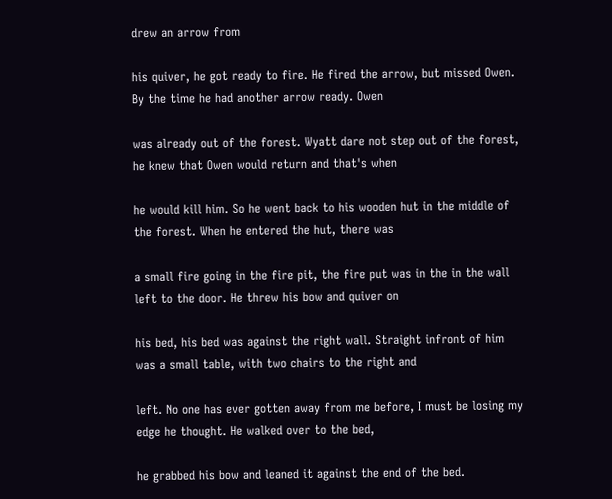drew an arrow from

his quiver, he got ready to fire. He fired the arrow, but missed Owen. By the time he had another arrow ready. Owen

was already out of the forest. Wyatt dare not step out of the forest, he knew that Owen would return and that's when

he would kill him. So he went back to his wooden hut in the middle of the forest. When he entered the hut, there was

a small fire going in the fire pit, the fire put was in the in the wall left to the door. He threw his bow and quiver on

his bed, his bed was against the right wall. Straight infront of him was a small table, with two chairs to the right and

left. No one has ever gotten away from me before, I must be losing my edge he thought. He walked over to the bed,

he grabbed his bow and leaned it against the end of the bed.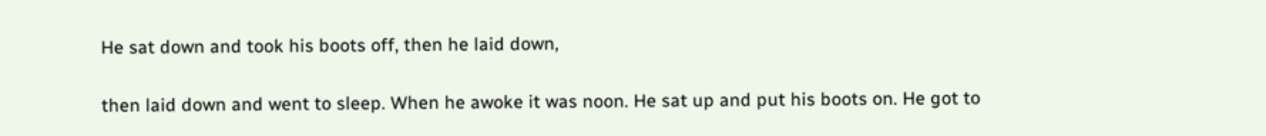He sat down and took his boots off, then he laid down,

then laid down and went to sleep. When he awoke it was noon. He sat up and put his boots on. He got to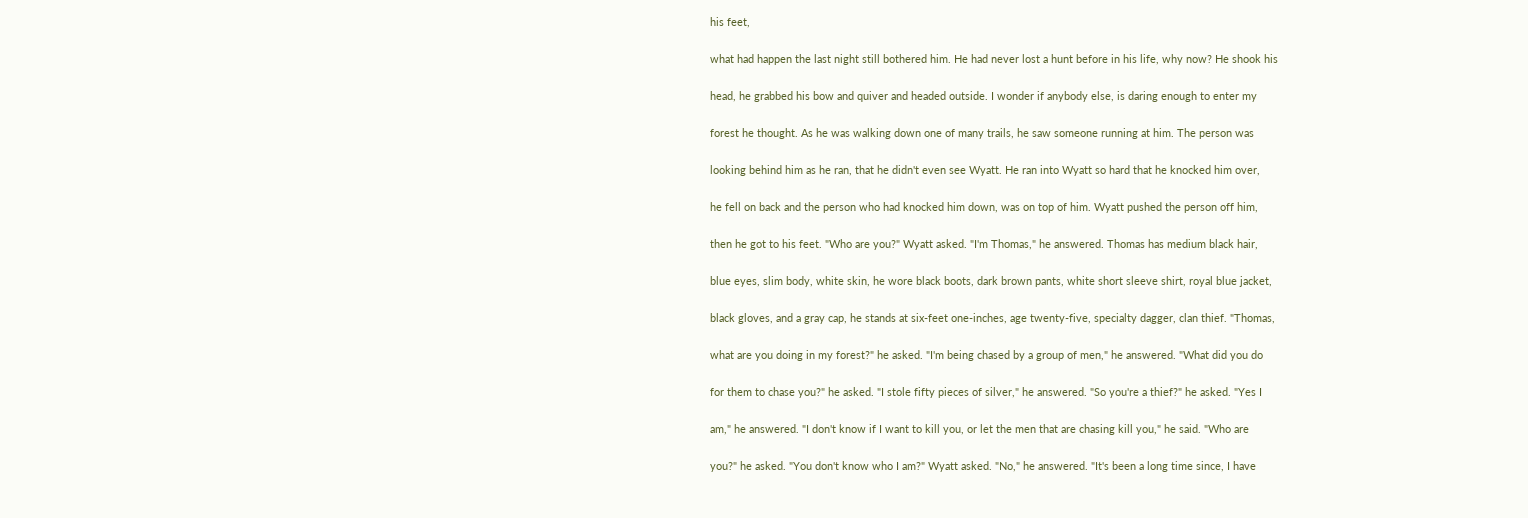his feet,

what had happen the last night still bothered him. He had never lost a hunt before in his life, why now? He shook his

head, he grabbed his bow and quiver and headed outside. I wonder if anybody else, is daring enough to enter my

forest he thought. As he was walking down one of many trails, he saw someone running at him. The person was

looking behind him as he ran, that he didn't even see Wyatt. He ran into Wyatt so hard that he knocked him over,

he fell on back and the person who had knocked him down, was on top of him. Wyatt pushed the person off him,

then he got to his feet. "Who are you?" Wyatt asked. "I'm Thomas," he answered. Thomas has medium black hair,

blue eyes, slim body, white skin, he wore black boots, dark brown pants, white short sleeve shirt, royal blue jacket,

black gloves, and a gray cap, he stands at six-feet one-inches, age twenty-five, specialty dagger, clan thief. "Thomas,

what are you doing in my forest?" he asked. "I'm being chased by a group of men," he answered. "What did you do

for them to chase you?" he asked. "I stole fifty pieces of silver," he answered. "So you're a thief?" he asked. "Yes I

am," he answered. "I don't know if I want to kill you, or let the men that are chasing kill you," he said. "Who are

you?" he asked. "You don't know who I am?" Wyatt asked. "No," he answered. "It's been a long time since, I have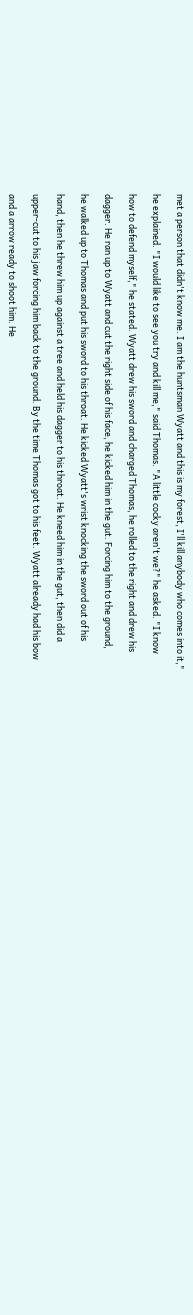met a person that didn't know me. I am the huntsman Wyatt and this is my forest, I'll kill anybody who comes into it,"

he explained. "I would like to see you try and kill me," said Thomas. "A little cocky aren't we?" he asked. "I know

how to defend myself," he stated. Wyatt drew his sword and charged Thomas, he rolled to the right and drew his

dagger. He ran up to Wyatt and cut the right side of his face, he kicked him in the gut. Forcing him to the ground,

he walked up to Thomas and put his sword to his throat. He kicked Wyatt's wrist knocking the sword out of his

hand, then he threw him up against a tree and held his dagger to his throat. He kneed him in the gut, then did a

upper-cut to his jaw forcing him back to the ground. By the time Thomas got to his feet. Wyatt already had his bow

and a arrow ready to shoot him. He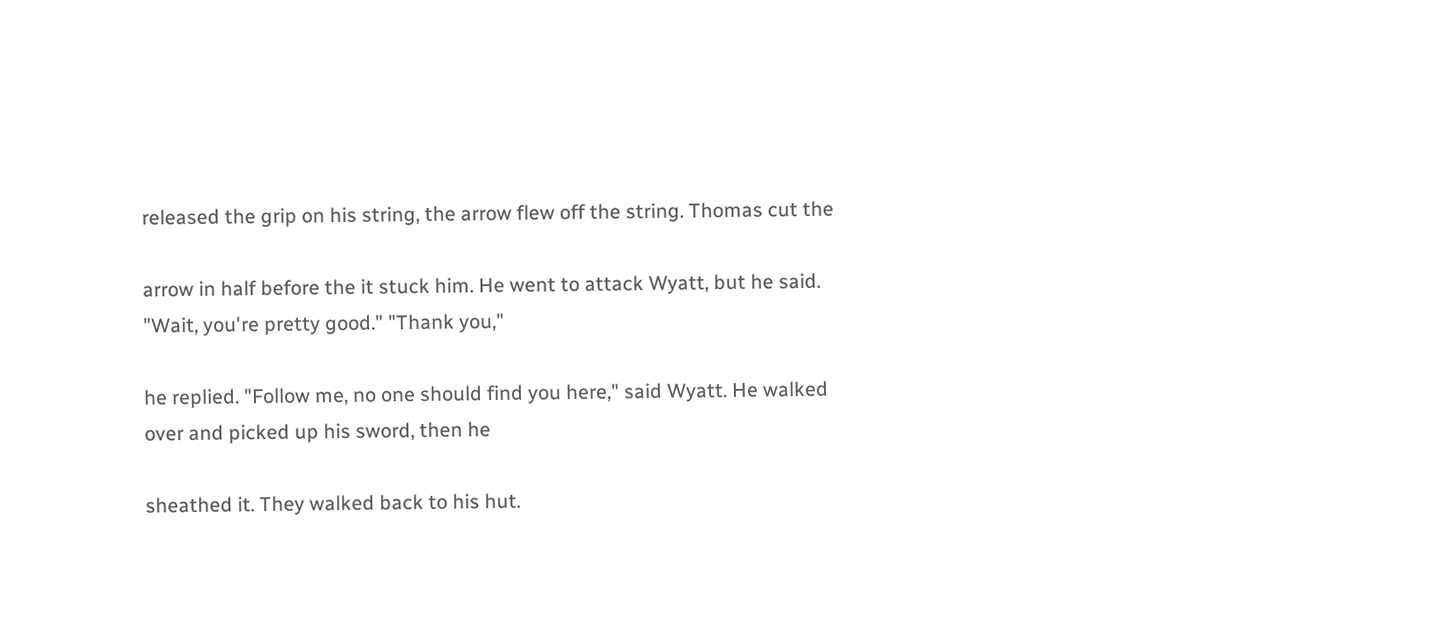released the grip on his string, the arrow flew off the string. Thomas cut the

arrow in half before the it stuck him. He went to attack Wyatt, but he said. "Wait, you're pretty good." "Thank you,"

he replied. "Follow me, no one should find you here," said Wyatt. He walked over and picked up his sword, then he

sheathed it. They walked back to his hut.